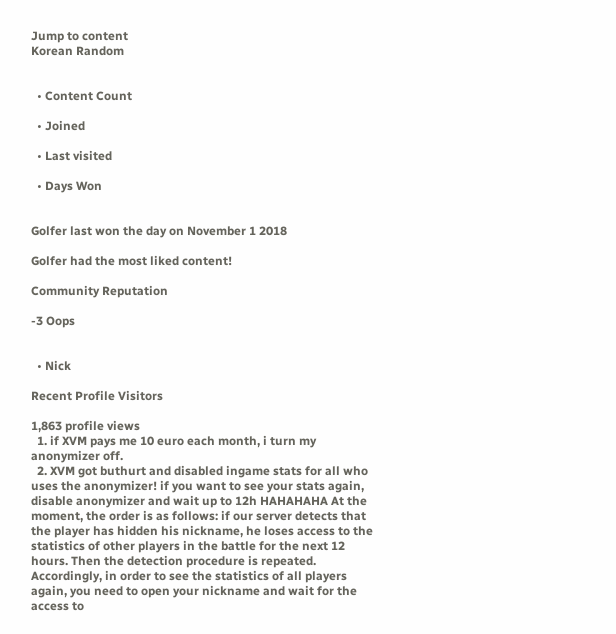Jump to content
Korean Random


  • Content Count

  • Joined

  • Last visited

  • Days Won


Golfer last won the day on November 1 2018

Golfer had the most liked content!

Community Reputation

-3 Oops


  • Nick

Recent Profile Visitors

1,863 profile views
  1. if XVM pays me 10 euro each month, i turn my anonymizer off.
  2. XVM got buthurt and disabled ingame stats for all who uses the anonymizer! if you want to see your stats again, disable anonymizer and wait up to 12h HAHAHAHA At the moment, the order is as follows: if our server detects that the player has hidden his nickname, he loses access to the statistics of other players in the battle for the next 12 hours. Then the detection procedure is repeated. Accordingly, in order to see the statistics of all players again, you need to open your nickname and wait for the access to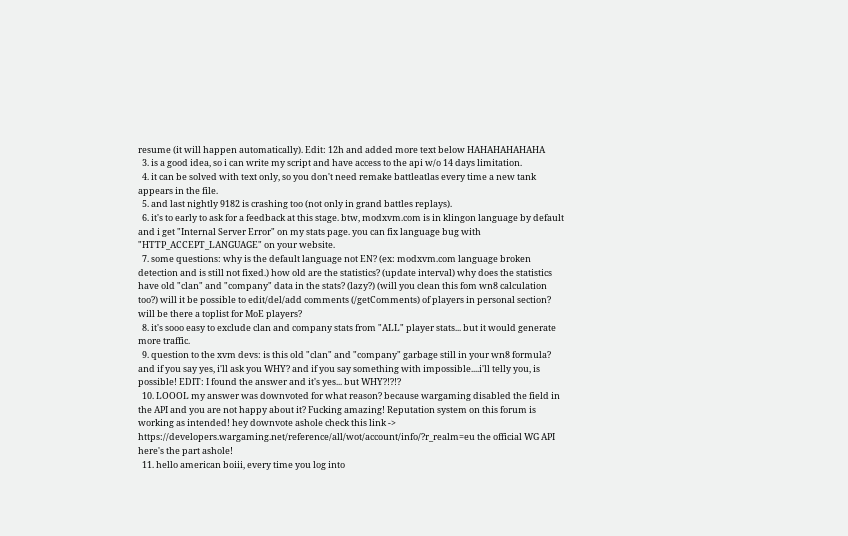resume (it will happen automatically). Edit: 12h and added more text below HAHAHAHAHAHA
  3. is a good idea, so i can write my script and have access to the api w/o 14 days limitation.
  4. it can be solved with text only, so you don't need remake battleatlas every time a new tank appears in the file.
  5. and last nightly 9182 is crashing too (not only in grand battles replays).
  6. it's to early to ask for a feedback at this stage. btw, modxvm.com is in klingon language by default and i get "Internal Server Error" on my stats page. you can fix language bug with "HTTP_ACCEPT_LANGUAGE" on your website.
  7. some questions: why is the default language not EN? (ex: modxvm.com language broken detection and is still not fixed.) how old are the statistics? (update interval) why does the statistics have old "clan" and "company" data in the stats? (lazy?) (will you clean this fom wn8 calculation too?) will it be possible to edit/del/add comments (/getComments) of players in personal section? will be there a toplist for MoE players?
  8. it's sooo easy to exclude clan and company stats from "ALL" player stats... but it would generate more traffic.
  9. question to the xvm devs: is this old "clan" and "company" garbage still in your wn8 formula? and if you say yes, i'll ask you WHY? and if you say something with impossible....i'll telly you, is possible! EDIT: I found the answer and it's yes... but WHY?!?!?
  10. LOOOL my answer was downvoted for what reason? because wargaming disabled the field in the API and you are not happy about it? Fucking amazing! Reputation system on this forum is working as intended! hey downvote ashole check this link -> https://developers.wargaming.net/reference/all/wot/account/info/?r_realm=eu the official WG API here's the part ashole!
  11. hello american boiii, every time you log into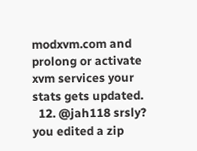modxvm.com and prolong or activate xvm services your stats gets updated.
  12. @jah118 srsly? you edited a zip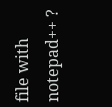file with notepad++ ?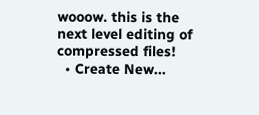wooow. this is the next level editing of compressed files!
  • Create New...